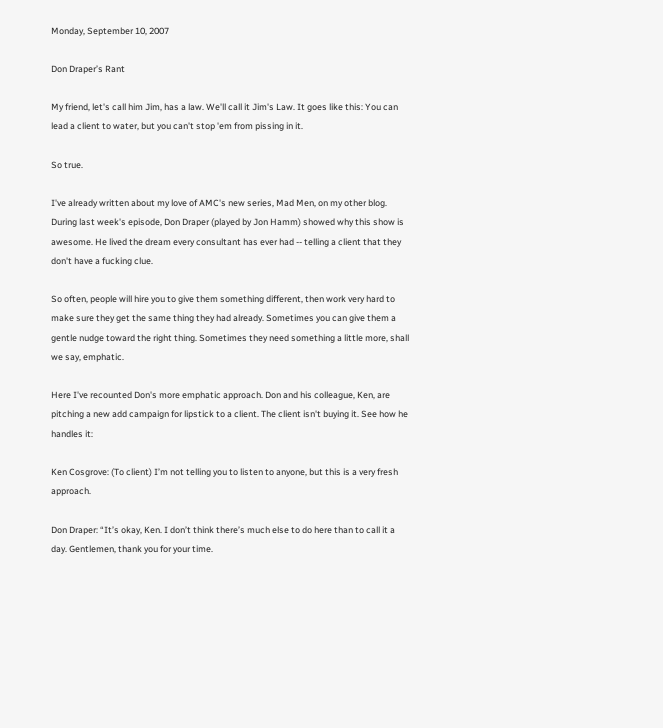Monday, September 10, 2007

Don Draper’s Rant

My friend, let's call him Jim, has a law. We'll call it Jim's Law. It goes like this: You can lead a client to water, but you can't stop 'em from pissing in it.

So true.

I've already written about my love of AMC's new series, Mad Men, on my other blog. During last week's episode, Don Draper (played by Jon Hamm) showed why this show is awesome. He lived the dream every consultant has ever had -- telling a client that they don't have a fucking clue.

So often, people will hire you to give them something different, then work very hard to make sure they get the same thing they had already. Sometimes you can give them a gentle nudge toward the right thing. Sometimes they need something a little more, shall we say, emphatic.

Here I've recounted Don's more emphatic approach. Don and his colleague, Ken, are pitching a new add campaign for lipstick to a client. The client isn't buying it. See how he handles it:

Ken Cosgrove: (To client) I’m not telling you to listen to anyone, but this is a very fresh approach.

Don Draper: “It’s okay, Ken. I don’t think there’s much else to do here than to call it a day. Gentlemen, thank you for your time.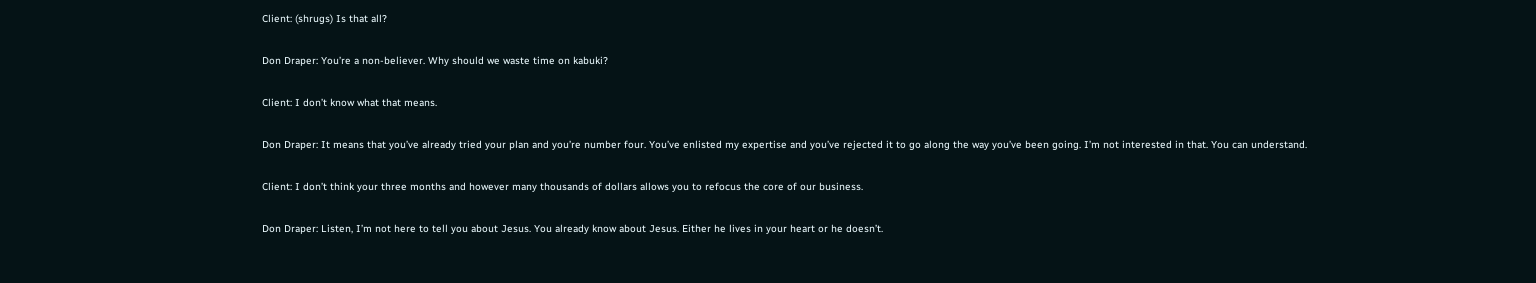Client: (shrugs) Is that all?

Don Draper: You’re a non-believer. Why should we waste time on kabuki?

Client: I don’t know what that means.

Don Draper: It means that you’ve already tried your plan and you’re number four. You’ve enlisted my expertise and you’ve rejected it to go along the way you’ve been going. I’m not interested in that. You can understand.

Client: I don’t think your three months and however many thousands of dollars allows you to refocus the core of our business.

Don Draper: Listen, I’m not here to tell you about Jesus. You already know about Jesus. Either he lives in your heart or he doesn’t.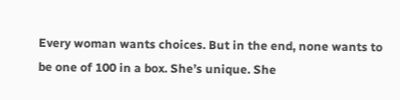Every woman wants choices. But in the end, none wants to be one of 100 in a box. She’s unique. She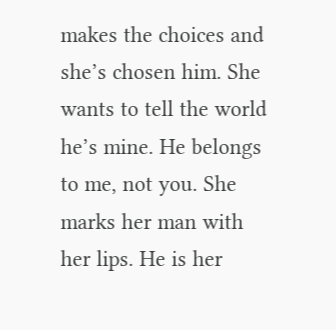makes the choices and she’s chosen him. She wants to tell the world he’s mine. He belongs to me, not you. She marks her man with her lips. He is her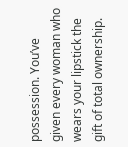possession. You’ve given every woman who wears your lipstick the gift of total ownership.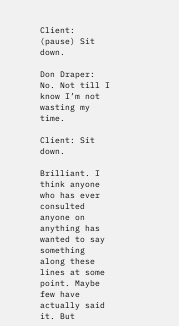Client: (pause) Sit down.

Don Draper: No. Not till I know I’m not wasting my time.

Client: Sit down.

Brilliant. I think anyone who has ever consulted anyone on anything has wanted to say something along these lines at some point. Maybe few have actually said it. But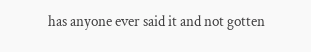has anyone ever said it and not gotten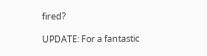fired?

UPDATE: For a fantastic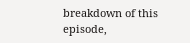breakdown of this episode,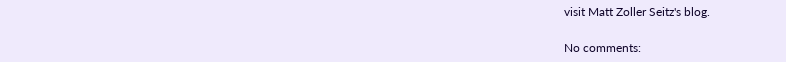visit Matt Zoller Seitz's blog.

No comments: